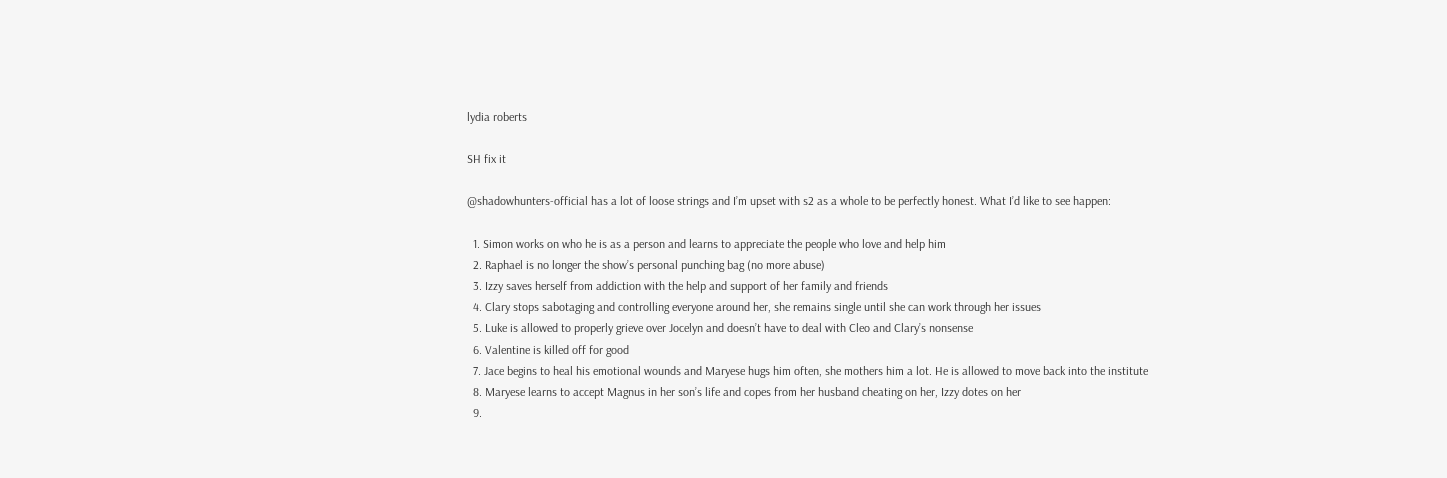lydia roberts

SH fix it

@shadowhunters-official has a lot of loose strings and I’m upset with s2 as a whole to be perfectly honest. What I’d like to see happen:

  1. Simon works on who he is as a person and learns to appreciate the people who love and help him
  2. Raphael is no longer the show’s personal punching bag (no more abuse)
  3. Izzy saves herself from addiction with the help and support of her family and friends
  4. Clary stops sabotaging and controlling everyone around her, she remains single until she can work through her issues
  5. Luke is allowed to properly grieve over Jocelyn and doesn’t have to deal with Cleo and Clary’s nonsense
  6. Valentine is killed off for good
  7. Jace begins to heal his emotional wounds and Maryese hugs him often, she mothers him a lot. He is allowed to move back into the institute
  8. Maryese learns to accept Magnus in her son’s life and copes from her husband cheating on her, Izzy dotes on her
  9.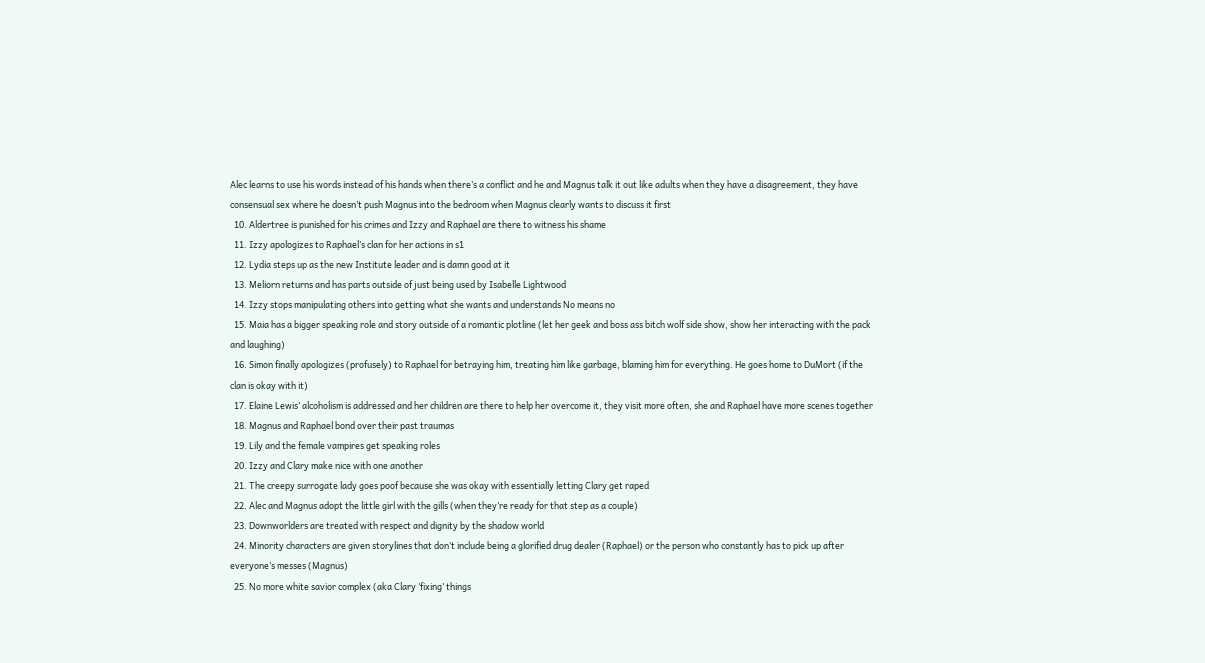Alec learns to use his words instead of his hands when there’s a conflict and he and Magnus talk it out like adults when they have a disagreement, they have consensual sex where he doesn’t push Magnus into the bedroom when Magnus clearly wants to discuss it first
  10. Aldertree is punished for his crimes and Izzy and Raphael are there to witness his shame
  11. Izzy apologizes to Raphael’s clan for her actions in s1
  12. Lydia steps up as the new Institute leader and is damn good at it
  13. Meliorn returns and has parts outside of just being used by Isabelle Lightwood
  14. Izzy stops manipulating others into getting what she wants and understands No means no
  15. Maia has a bigger speaking role and story outside of a romantic plotline (let her geek and boss ass bitch wolf side show, show her interacting with the pack and laughing)
  16. Simon finally apologizes (profusely) to Raphael for betraying him, treating him like garbage, blaming him for everything. He goes home to DuMort (if the clan is okay with it)
  17. Elaine Lewis’ alcoholism is addressed and her children are there to help her overcome it, they visit more often, she and Raphael have more scenes together
  18. Magnus and Raphael bond over their past traumas
  19. Lily and the female vampires get speaking roles
  20. Izzy and Clary make nice with one another
  21. The creepy surrogate lady goes poof because she was okay with essentially letting Clary get raped
  22. Alec and Magnus adopt the little girl with the gills (when they’re ready for that step as a couple)
  23. Downworlders are treated with respect and dignity by the shadow world
  24. Minority characters are given storylines that don’t include being a glorified drug dealer (Raphael) or the person who constantly has to pick up after everyone’s messes (Magnus)
  25. No more white savior complex (aka Clary ‘fixing’ things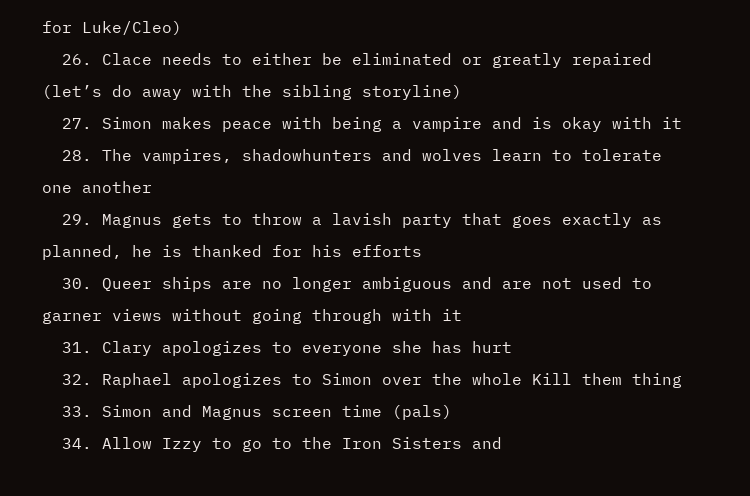for Luke/Cleo)
  26. Clace needs to either be eliminated or greatly repaired (let’s do away with the sibling storyline)
  27. Simon makes peace with being a vampire and is okay with it
  28. The vampires, shadowhunters and wolves learn to tolerate one another
  29. Magnus gets to throw a lavish party that goes exactly as planned, he is thanked for his efforts
  30. Queer ships are no longer ambiguous and are not used to garner views without going through with it
  31. Clary apologizes to everyone she has hurt
  32. Raphael apologizes to Simon over the whole Kill them thing
  33. Simon and Magnus screen time (pals)
  34. Allow Izzy to go to the Iron Sisters and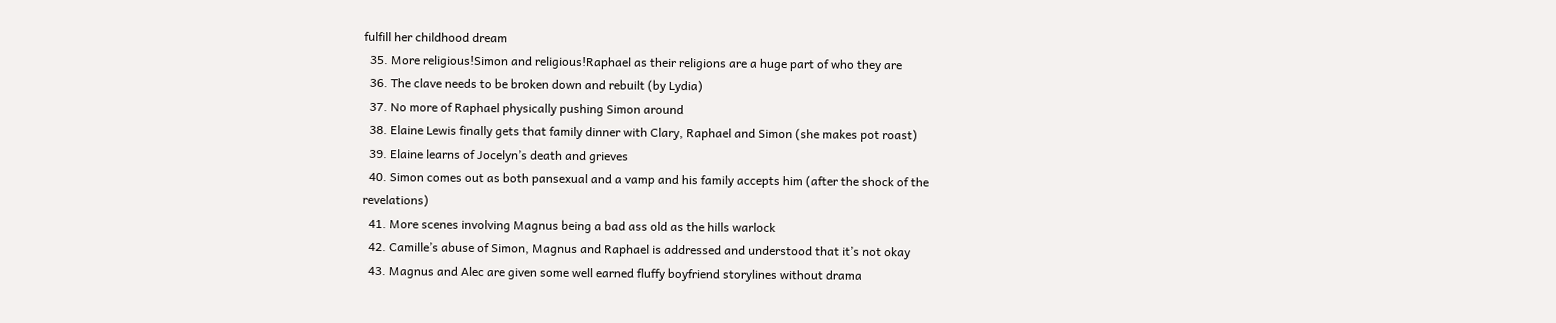fulfill her childhood dream
  35. More religious!Simon and religious!Raphael as their religions are a huge part of who they are
  36. The clave needs to be broken down and rebuilt (by Lydia)
  37. No more of Raphael physically pushing Simon around
  38. Elaine Lewis finally gets that family dinner with Clary, Raphael and Simon (she makes pot roast)
  39. Elaine learns of Jocelyn’s death and grieves
  40. Simon comes out as both pansexual and a vamp and his family accepts him (after the shock of the revelations)
  41. More scenes involving Magnus being a bad ass old as the hills warlock
  42. Camille’s abuse of Simon, Magnus and Raphael is addressed and understood that it’s not okay
  43. Magnus and Alec are given some well earned fluffy boyfriend storylines without drama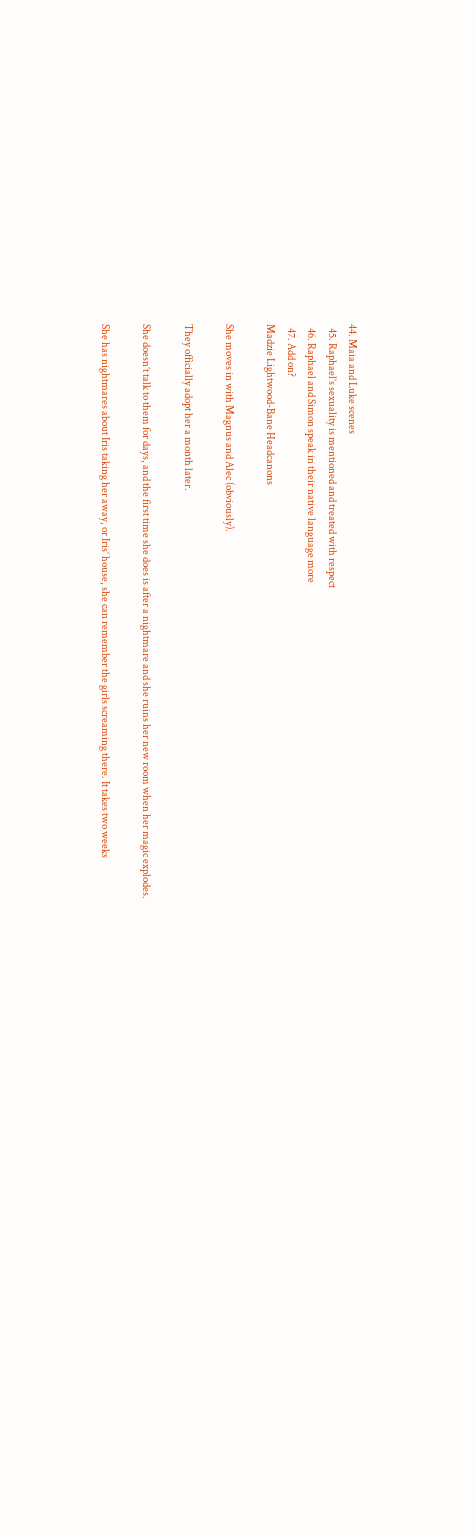44. Maia and Luke scenes
  45. Raphael’s sexuality is mentioned and treated with respect
  46. Raphael and Simon speak in their native language more
  47. Add on?
Madzie Lightwood-Bane Headcanons

She moves in with Magnus and Alec (obviously).

They officially adopt her a month later.

She doesn’t talk to them for days, and the first time she does is after a nightmare and she ruins her new room when her magic explodes.

She has nightmares about Iris taking her away, or Iris’ house, she can remember the girls screaming there. It takes two weeks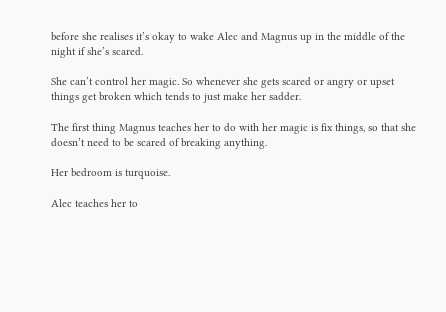before she realises it’s okay to wake Alec and Magnus up in the middle of the night if she’s scared.

She can’t control her magic. So whenever she gets scared or angry or upset things get broken which tends to just make her sadder.

The first thing Magnus teaches her to do with her magic is fix things, so that she doesn’t need to be scared of breaking anything.

Her bedroom is turquoise.

Alec teaches her to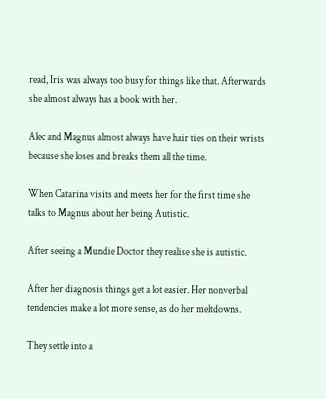read, Iris was always too busy for things like that. Afterwards she almost always has a book with her.

Alec and Magnus almost always have hair ties on their wrists because she loses and breaks them all the time.

When Catarina visits and meets her for the first time she talks to Magnus about her being Autistic.

After seeing a Mundie Doctor they realise she is autistic.

After her diagnosis things get a lot easier. Her nonverbal tendencies make a lot more sense, as do her meltdowns.

They settle into a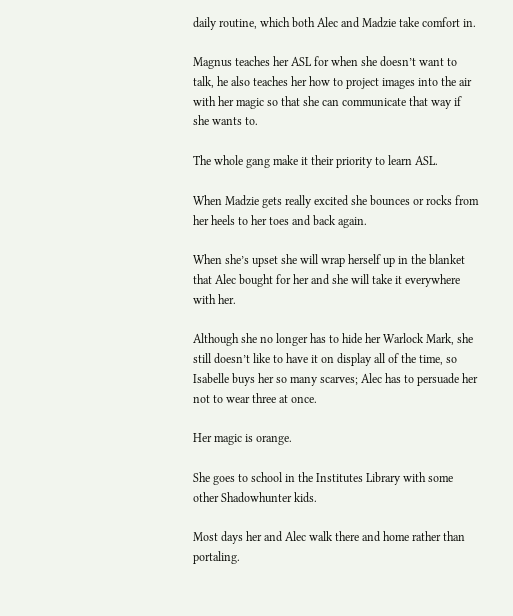daily routine, which both Alec and Madzie take comfort in.

Magnus teaches her ASL for when she doesn’t want to talk, he also teaches her how to project images into the air with her magic so that she can communicate that way if she wants to.

The whole gang make it their priority to learn ASL.

When Madzie gets really excited she bounces or rocks from her heels to her toes and back again.

When she’s upset she will wrap herself up in the blanket that Alec bought for her and she will take it everywhere with her.

Although she no longer has to hide her Warlock Mark, she still doesn’t like to have it on display all of the time, so Isabelle buys her so many scarves; Alec has to persuade her not to wear three at once.

Her magic is orange.

She goes to school in the Institutes Library with some other Shadowhunter kids.

Most days her and Alec walk there and home rather than portaling.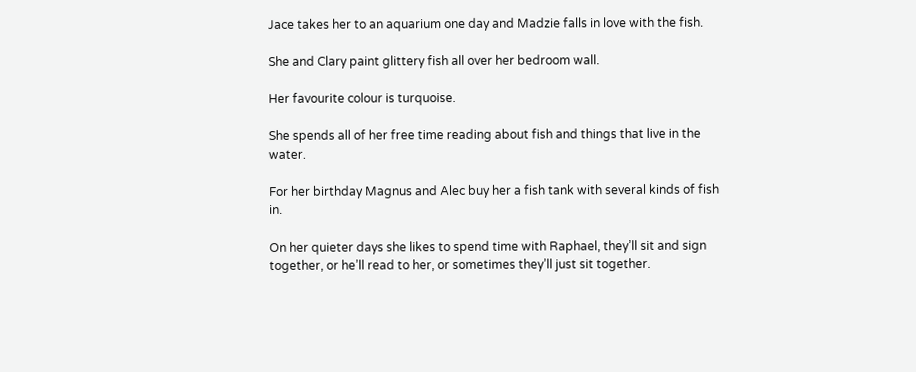Jace takes her to an aquarium one day and Madzie falls in love with the fish.

She and Clary paint glittery fish all over her bedroom wall.

Her favourite colour is turquoise.

She spends all of her free time reading about fish and things that live in the water.

For her birthday Magnus and Alec buy her a fish tank with several kinds of fish in.

On her quieter days she likes to spend time with Raphael, they’ll sit and sign together, or he’ll read to her, or sometimes they’ll just sit together.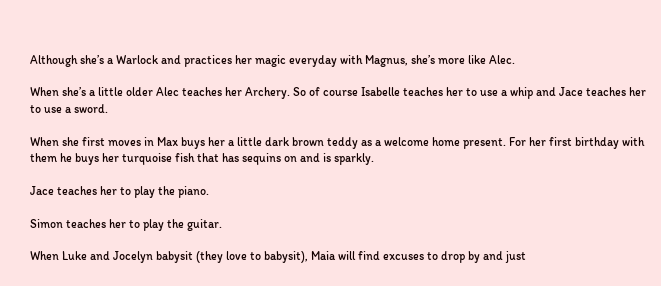Although she’s a Warlock and practices her magic everyday with Magnus, she’s more like Alec.

When she’s a little older Alec teaches her Archery. So of course Isabelle teaches her to use a whip and Jace teaches her to use a sword.

When she first moves in Max buys her a little dark brown teddy as a welcome home present. For her first birthday with them he buys her turquoise fish that has sequins on and is sparkly.

Jace teaches her to play the piano.

Simon teaches her to play the guitar.

When Luke and Jocelyn babysit (they love to babysit), Maia will find excuses to drop by and just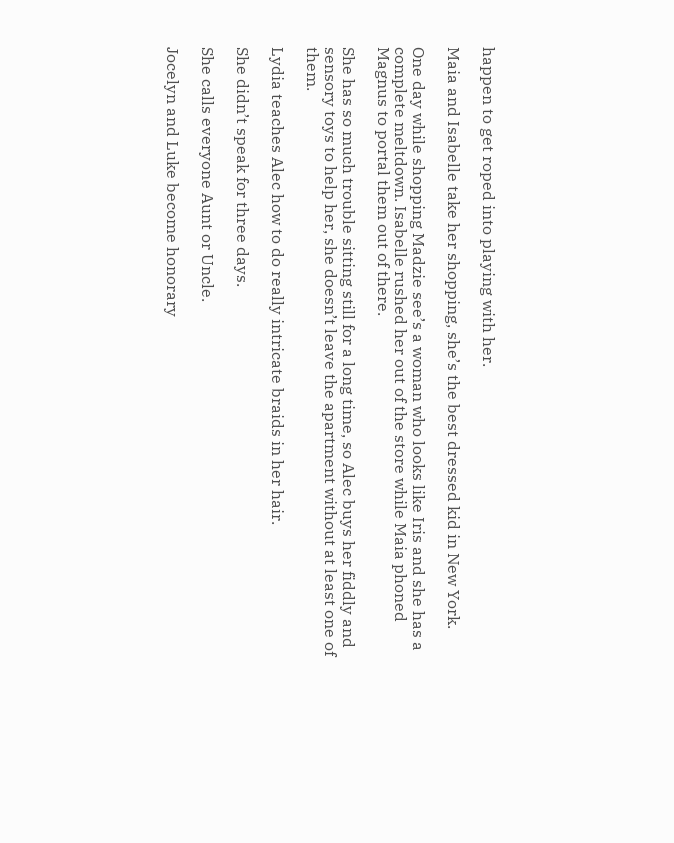happen to get roped into playing with her.

Maia and Isabelle take her shopping, she’s the best dressed kid in New York.

One day while shopping Madzie see’s a woman who looks like Iris and she has a complete meltdown. Isabelle rushed her out of the store while Maia phoned Magnus to portal them out of there.

She has so much trouble sitting still for a long time, so Alec buys her fiddly and sensory toys to help her, she doesn’t leave the apartment without at least one of them.

Lydia teaches Alec how to do really intricate braids in her hair.

She didn’t speak for three days.

She calls everyone Aunt or Uncle.

Jocelyn and Luke become honorary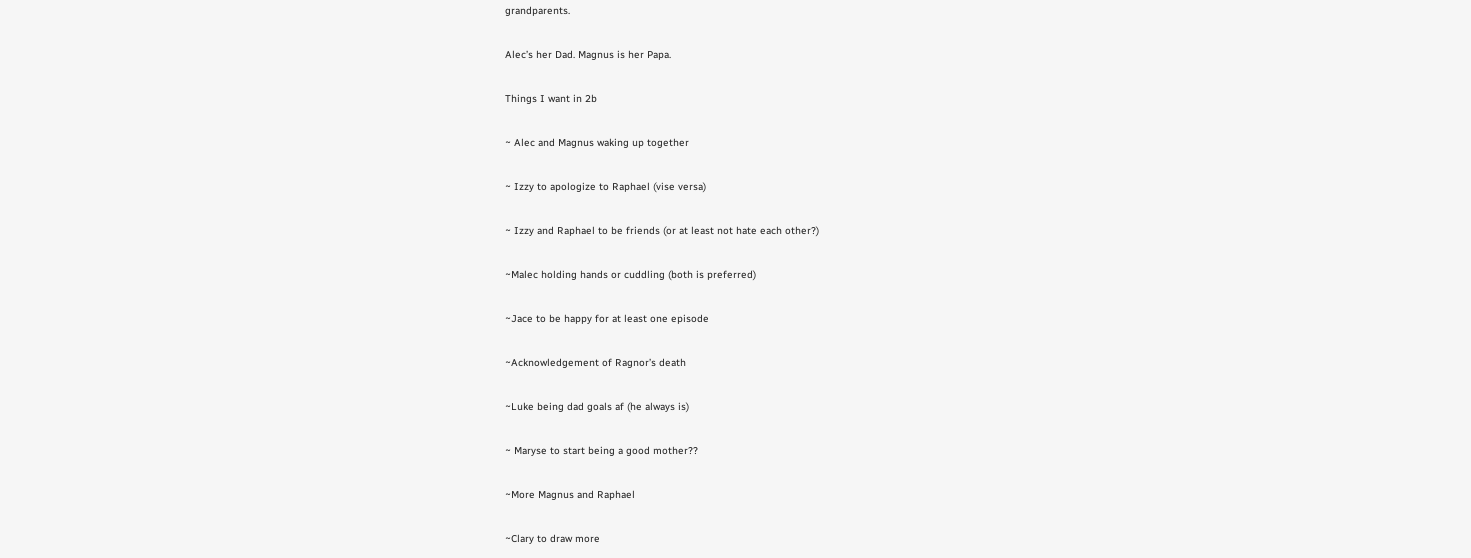grandparents.

Alec’s her Dad. Magnus is her Papa.

Things I want in 2b

~ Alec and Magnus waking up together

~ Izzy to apologize to Raphael (vise versa)

~ Izzy and Raphael to be friends (or at least not hate each other?)

~Malec holding hands or cuddling (both is preferred)

~Jace to be happy for at least one episode

~Acknowledgement of Ragnor’s death

~Luke being dad goals af (he always is)

~ Maryse to start being a good mother??

~More Magnus and Raphael

~Clary to draw more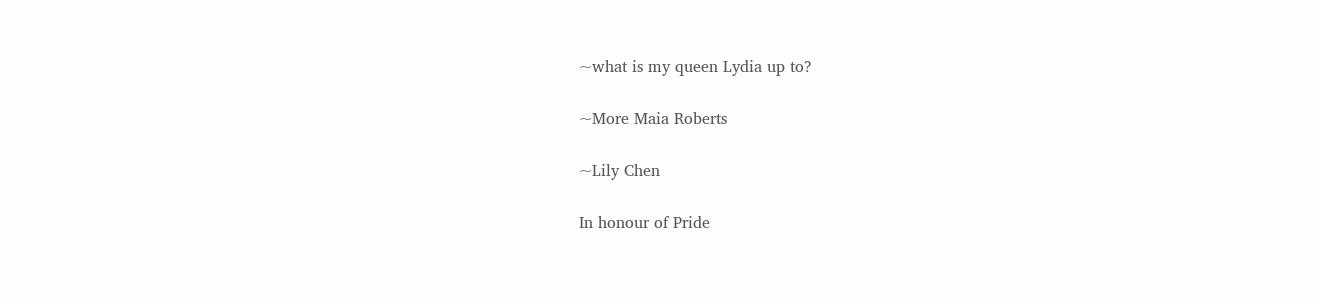~what is my queen Lydia up to?

~More Maia Roberts

~Lily Chen

In honour of Pride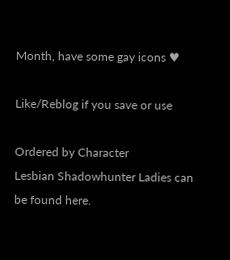Month, have some gay icons ♥

Like/Reblog if you save or use

Ordered by Character
Lesbian Shadowhunter Ladies can be found here.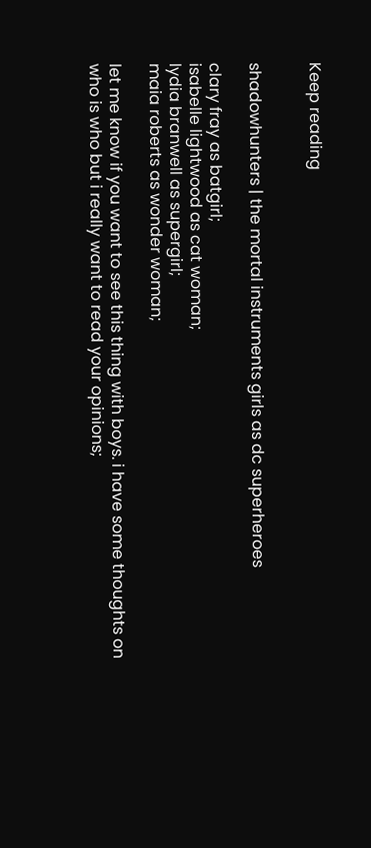Keep reading


shadowhunters | the mortal instruments girls as dc superheroes

clary fray as batgirl;
isabelle lightwood as cat woman;
lydia branwell as supergirl;
maia roberts as wonder woman;

let me know if you want to see this thing with boys. i have some thoughts on who is who but i really want to read your opinions;